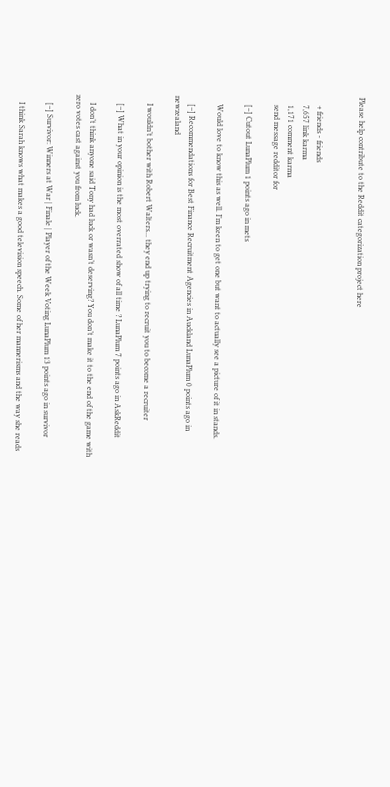Please help contribute to the Reddit categorization project here


    + friends - friends
    7,657 link karma
    1,171 comment karma
    send message redditor for

    [–] Cutout LunaPlum 1 points ago in mets

    Would love to know this as well. I’m keen to get one but want to actually see a picture of it in stands.

    [–] Recommendations for Best Finance Recruitment Agencies in Auckland LunaPlum 0 points ago in newzealand

    I wouldn’t bother with Robert Walters... they end up trying to recruit you to become a recruiter

    [–] What in your opinion is the most overrated show of all time ? LunaPlum 7 points ago in AskReddit

    I don’t think anyone said Tony had luck or wasn’t deserving? You don’t make it to the end of the game with zero votes cast against you from luck.

    [–] Survivor: Winners at War | Finale | Player of the Week Voting LunaPlum 13 points ago in survivor

    I think Sarah knows what makes a good television speech. Some of her mannerisms and the way she reads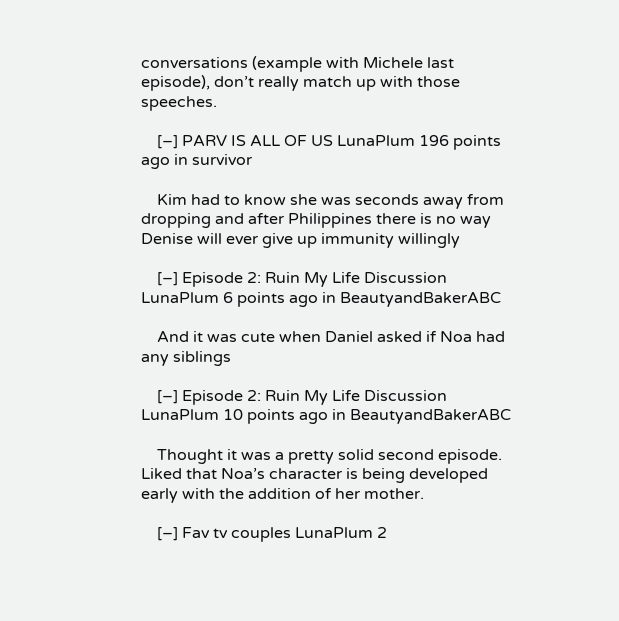conversations (example with Michele last episode), don’t really match up with those speeches.

    [–] PARV IS ALL OF US LunaPlum 196 points ago in survivor

    Kim had to know she was seconds away from dropping and after Philippines there is no way Denise will ever give up immunity willingly

    [–] Episode 2: Ruin My Life Discussion LunaPlum 6 points ago in BeautyandBakerABC

    And it was cute when Daniel asked if Noa had any siblings

    [–] Episode 2: Ruin My Life Discussion LunaPlum 10 points ago in BeautyandBakerABC

    Thought it was a pretty solid second episode. Liked that Noa’s character is being developed early with the addition of her mother.

    [–] Fav tv couples LunaPlum 2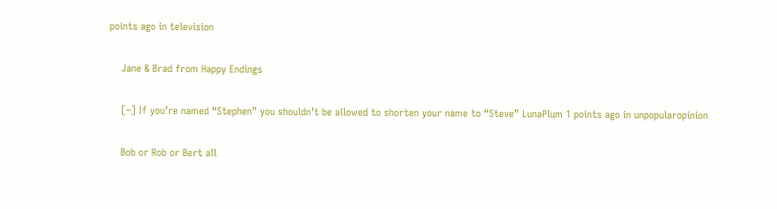points ago in television

    Jane & Brad from Happy Endings

    [–] If you’re named “Stephen” you shouldn’t be allowed to shorten your name to “Steve” LunaPlum 1 points ago in unpopularopinion

    Bob or Rob or Bert all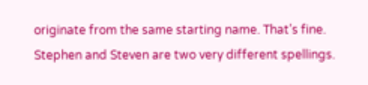originate from the same starting name. That’s fine. Stephen and Steven are two very different spellings.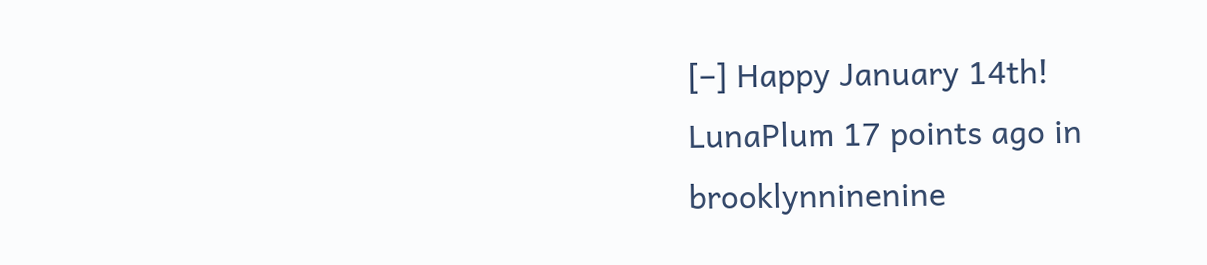[–] Happy January 14th! LunaPlum 17 points ago in brooklynninenine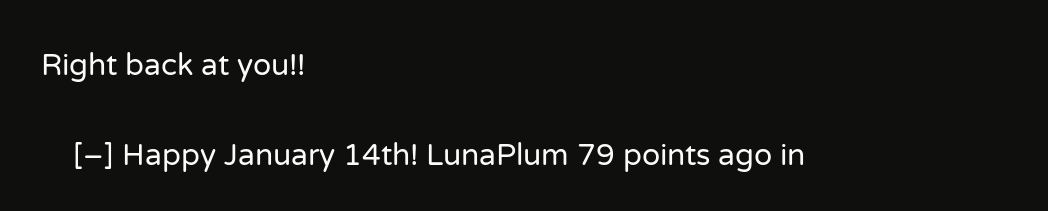Right back at you!!

    [–] Happy January 14th! LunaPlum 79 points ago in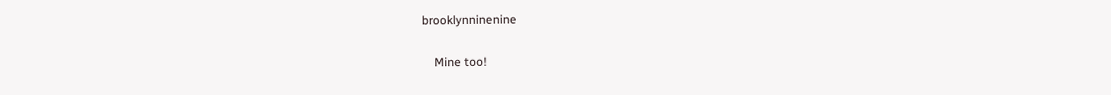brooklynninenine

    Mine too!